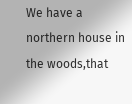We have a northern house in the woods,that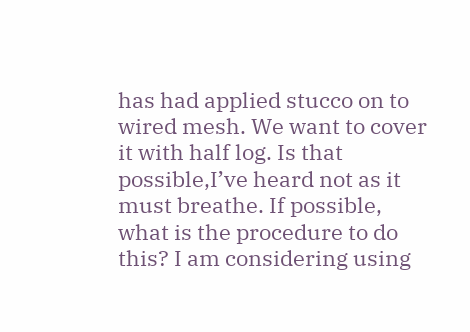has had applied stucco on to wired mesh. We want to cover it with half log. Is that possible,I’ve heard not as it must breathe. If possible, what is the procedure to do this? I am considering using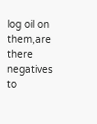log oil on them,are there negatives to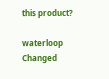this product?

waterloop Changed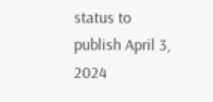status to publish April 3, 2024